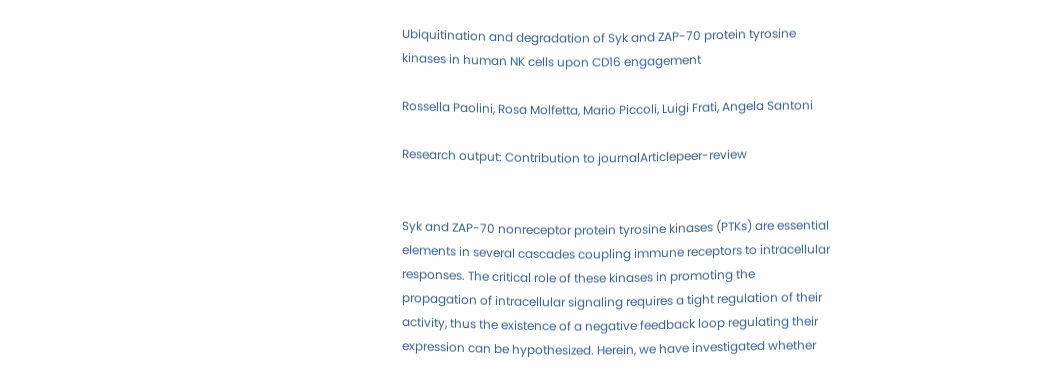Ubiquitination and degradation of Syk and ZAP-70 protein tyrosine kinases in human NK cells upon CD16 engagement

Rossella Paolini, Rosa Molfetta, Mario Piccoli, Luigi Frati, Angela Santoni

Research output: Contribution to journalArticlepeer-review


Syk and ZAP-70 nonreceptor protein tyrosine kinases (PTKs) are essential elements in several cascades coupling immune receptors to intracellular responses. The critical role of these kinases in promoting the propagation of intracellular signaling requires a tight regulation of their activity, thus the existence of a negative feedback loop regulating their expression can be hypothesized. Herein, we have investigated whether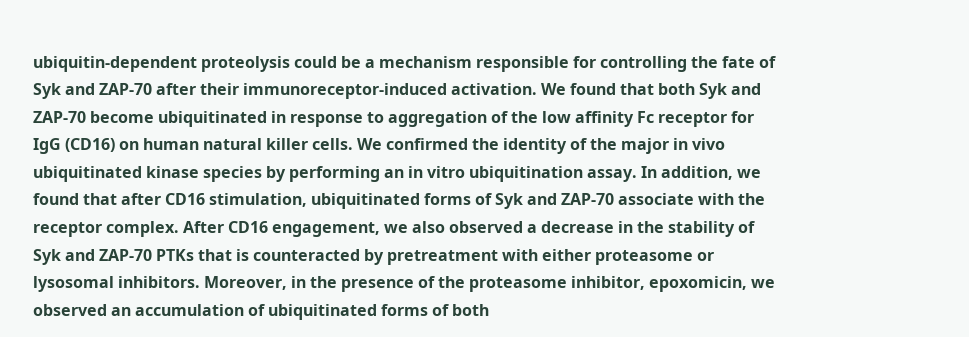ubiquitin-dependent proteolysis could be a mechanism responsible for controlling the fate of Syk and ZAP-70 after their immunoreceptor-induced activation. We found that both Syk and ZAP-70 become ubiquitinated in response to aggregation of the low affinity Fc receptor for IgG (CD16) on human natural killer cells. We confirmed the identity of the major in vivo ubiquitinated kinase species by performing an in vitro ubiquitination assay. In addition, we found that after CD16 stimulation, ubiquitinated forms of Syk and ZAP-70 associate with the receptor complex. After CD16 engagement, we also observed a decrease in the stability of Syk and ZAP-70 PTKs that is counteracted by pretreatment with either proteasome or lysosomal inhibitors. Moreover, in the presence of the proteasome inhibitor, epoxomicin, we observed an accumulation of ubiquitinated forms of both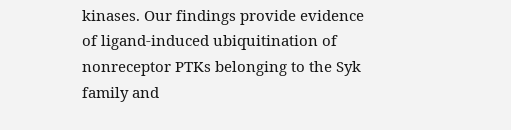kinases. Our findings provide evidence of ligand-induced ubiquitination of nonreceptor PTKs belonging to the Syk family and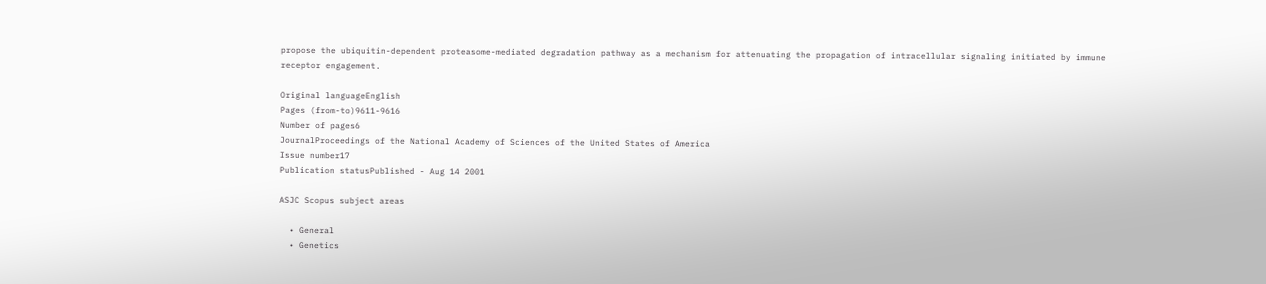propose the ubiquitin-dependent proteasome-mediated degradation pathway as a mechanism for attenuating the propagation of intracellular signaling initiated by immune receptor engagement.

Original languageEnglish
Pages (from-to)9611-9616
Number of pages6
JournalProceedings of the National Academy of Sciences of the United States of America
Issue number17
Publication statusPublished - Aug 14 2001

ASJC Scopus subject areas

  • General
  • Genetics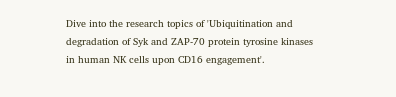Dive into the research topics of 'Ubiquitination and degradation of Syk and ZAP-70 protein tyrosine kinases in human NK cells upon CD16 engagement'.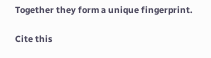Together they form a unique fingerprint.

Cite this